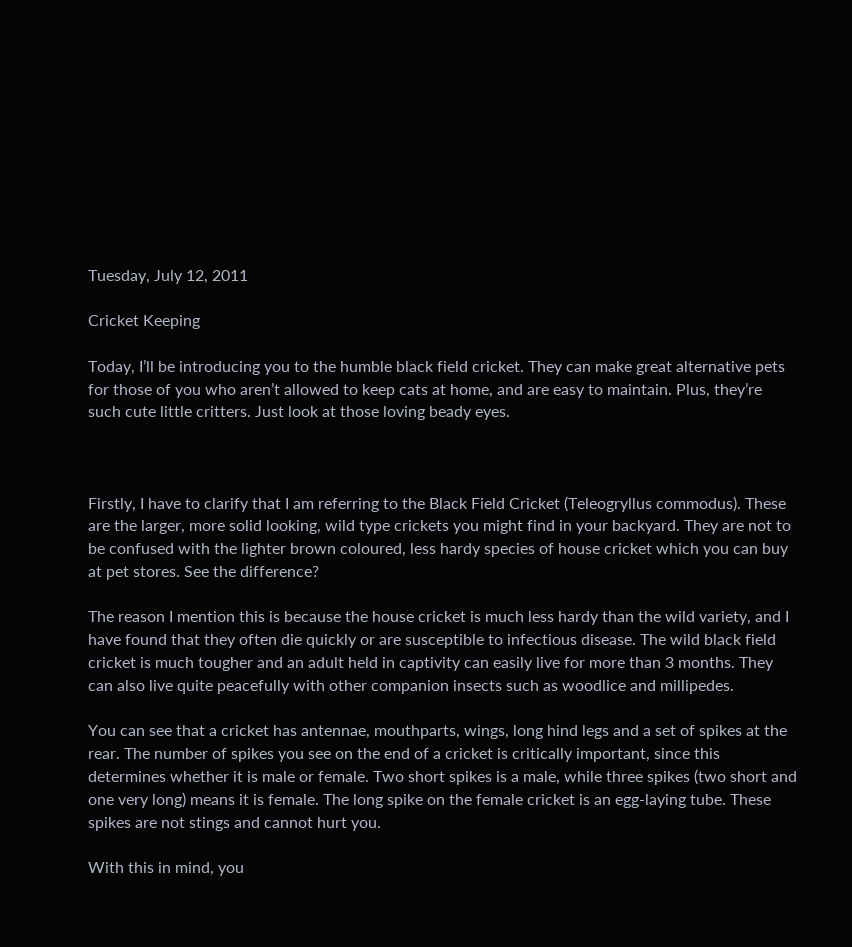Tuesday, July 12, 2011

Cricket Keeping

Today, I’ll be introducing you to the humble black field cricket. They can make great alternative pets for those of you who aren’t allowed to keep cats at home, and are easy to maintain. Plus, they’re such cute little critters. Just look at those loving beady eyes.



Firstly, I have to clarify that I am referring to the Black Field Cricket (Teleogryllus commodus). These are the larger, more solid looking, wild type crickets you might find in your backyard. They are not to be confused with the lighter brown coloured, less hardy species of house cricket which you can buy at pet stores. See the difference?

The reason I mention this is because the house cricket is much less hardy than the wild variety, and I have found that they often die quickly or are susceptible to infectious disease. The wild black field cricket is much tougher and an adult held in captivity can easily live for more than 3 months. They can also live quite peacefully with other companion insects such as woodlice and millipedes.

You can see that a cricket has antennae, mouthparts, wings, long hind legs and a set of spikes at the rear. The number of spikes you see on the end of a cricket is critically important, since this determines whether it is male or female. Two short spikes is a male, while three spikes (two short and one very long) means it is female. The long spike on the female cricket is an egg-laying tube. These spikes are not stings and cannot hurt you.

With this in mind, you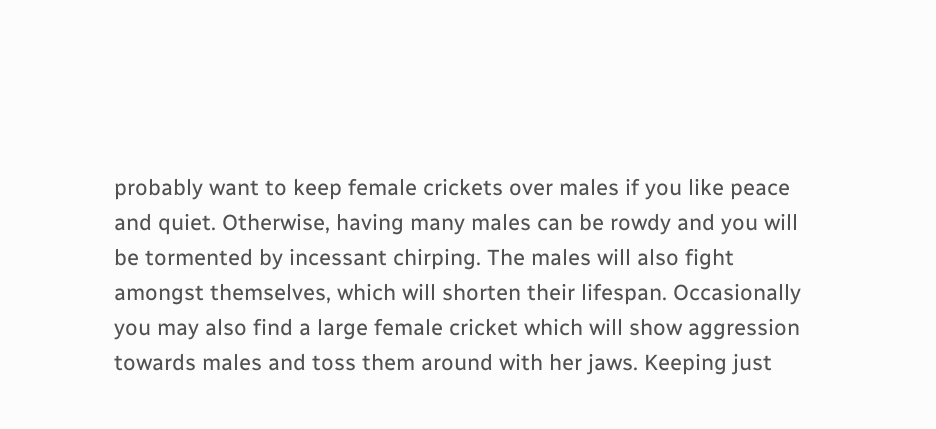probably want to keep female crickets over males if you like peace and quiet. Otherwise, having many males can be rowdy and you will be tormented by incessant chirping. The males will also fight amongst themselves, which will shorten their lifespan. Occasionally you may also find a large female cricket which will show aggression towards males and toss them around with her jaws. Keeping just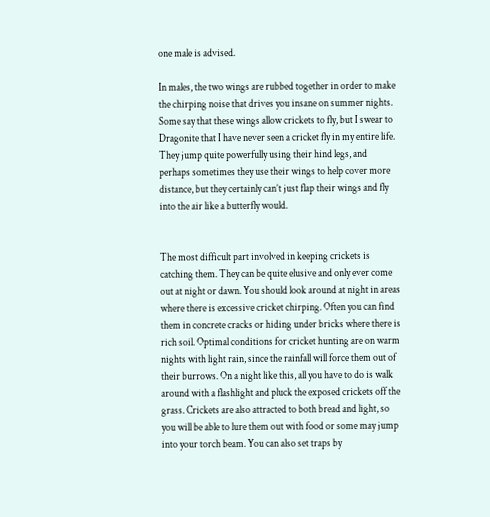one male is advised.

In males, the two wings are rubbed together in order to make the chirping noise that drives you insane on summer nights. Some say that these wings allow crickets to fly, but I swear to Dragonite that I have never seen a cricket fly in my entire life. They jump quite powerfully using their hind legs, and perhaps sometimes they use their wings to help cover more distance, but they certainly can’t just flap their wings and fly into the air like a butterfly would.


The most difficult part involved in keeping crickets is catching them. They can be quite elusive and only ever come out at night or dawn. You should look around at night in areas where there is excessive cricket chirping. Often you can find them in concrete cracks or hiding under bricks where there is rich soil. Optimal conditions for cricket hunting are on warm nights with light rain, since the rainfall will force them out of their burrows. On a night like this, all you have to do is walk around with a flashlight and pluck the exposed crickets off the grass. Crickets are also attracted to both bread and light, so you will be able to lure them out with food or some may jump into your torch beam. You can also set traps by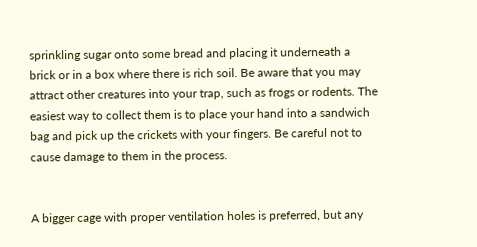sprinkling sugar onto some bread and placing it underneath a brick or in a box where there is rich soil. Be aware that you may attract other creatures into your trap, such as frogs or rodents. The easiest way to collect them is to place your hand into a sandwich bag and pick up the crickets with your fingers. Be careful not to cause damage to them in the process.


A bigger cage with proper ventilation holes is preferred, but any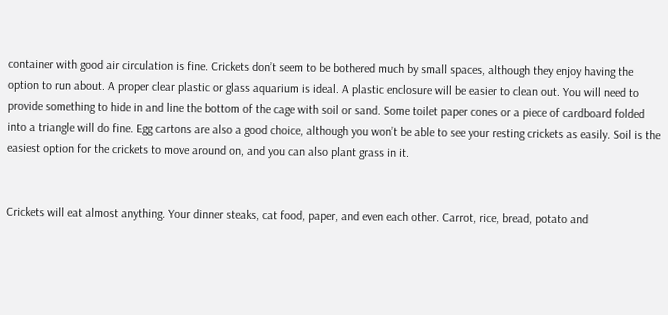container with good air circulation is fine. Crickets don’t seem to be bothered much by small spaces, although they enjoy having the option to run about. A proper clear plastic or glass aquarium is ideal. A plastic enclosure will be easier to clean out. You will need to provide something to hide in and line the bottom of the cage with soil or sand. Some toilet paper cones or a piece of cardboard folded into a triangle will do fine. Egg cartons are also a good choice, although you won’t be able to see your resting crickets as easily. Soil is the easiest option for the crickets to move around on, and you can also plant grass in it.


Crickets will eat almost anything. Your dinner steaks, cat food, paper, and even each other. Carrot, rice, bread, potato and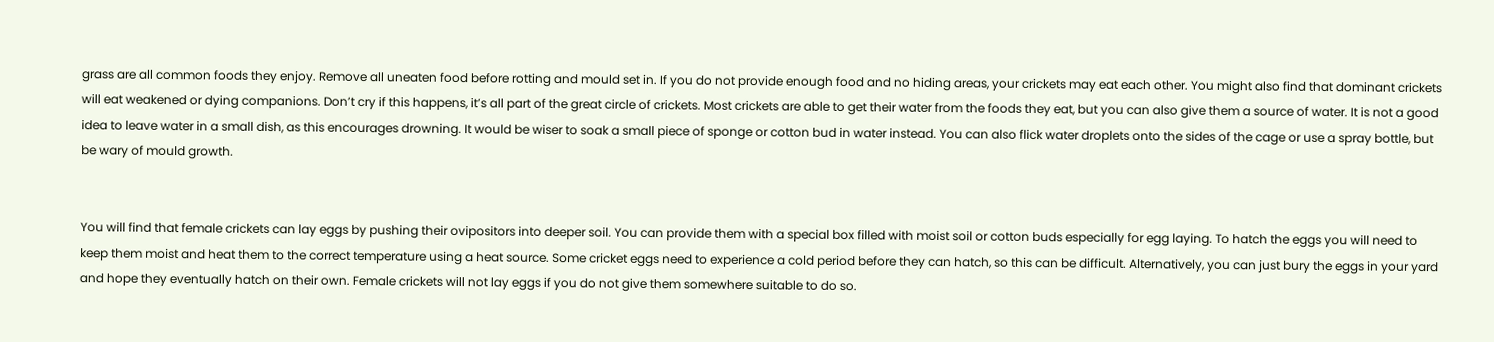grass are all common foods they enjoy. Remove all uneaten food before rotting and mould set in. If you do not provide enough food and no hiding areas, your crickets may eat each other. You might also find that dominant crickets will eat weakened or dying companions. Don’t cry if this happens, it’s all part of the great circle of crickets. Most crickets are able to get their water from the foods they eat, but you can also give them a source of water. It is not a good idea to leave water in a small dish, as this encourages drowning. It would be wiser to soak a small piece of sponge or cotton bud in water instead. You can also flick water droplets onto the sides of the cage or use a spray bottle, but be wary of mould growth.


You will find that female crickets can lay eggs by pushing their ovipositors into deeper soil. You can provide them with a special box filled with moist soil or cotton buds especially for egg laying. To hatch the eggs you will need to keep them moist and heat them to the correct temperature using a heat source. Some cricket eggs need to experience a cold period before they can hatch, so this can be difficult. Alternatively, you can just bury the eggs in your yard and hope they eventually hatch on their own. Female crickets will not lay eggs if you do not give them somewhere suitable to do so.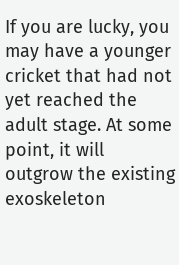If you are lucky, you may have a younger cricket that had not yet reached the adult stage. At some point, it will outgrow the existing exoskeleton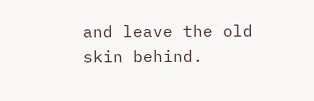and leave the old skin behind.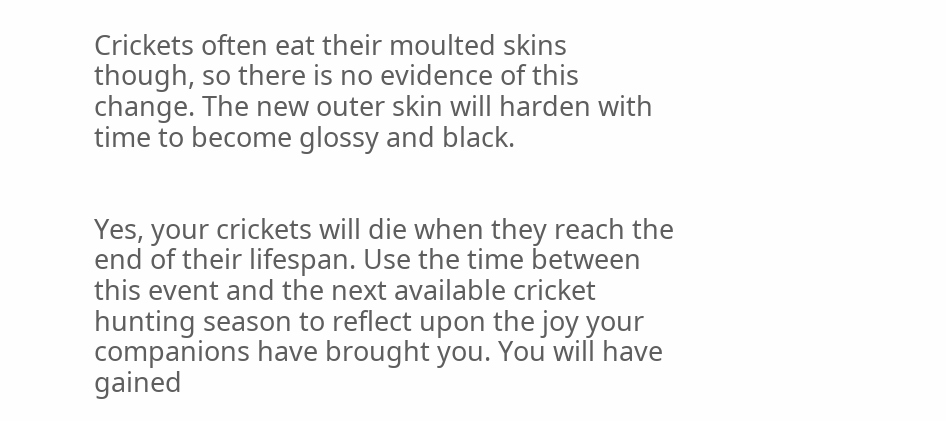Crickets often eat their moulted skins though, so there is no evidence of this change. The new outer skin will harden with time to become glossy and black.


Yes, your crickets will die when they reach the end of their lifespan. Use the time between this event and the next available cricket hunting season to reflect upon the joy your companions have brought you. You will have gained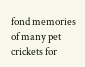fond memories of many pet crickets for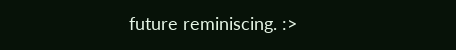future reminiscing. :>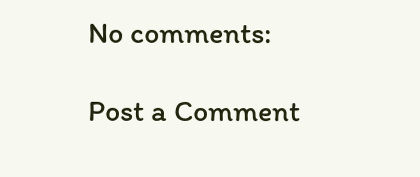No comments:

Post a Comment